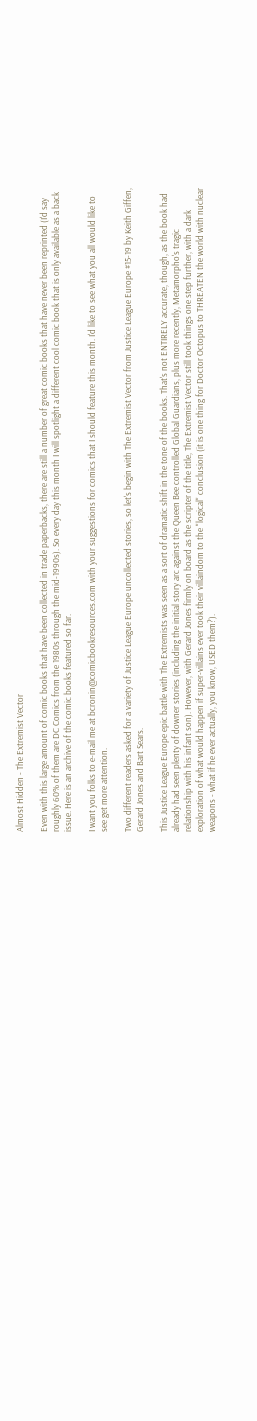Almost Hidden - The Extremist Vector

Even with this large amount of comic books that have been collected in trade paperbacks, there are still a number of great comic books that have never been reprinted (I'd say roughly 60% of them are DC Comics from the 1980s through the mid-1990s). So every day this month I will spotlight a different cool comic book that is only available as a back issue. Here is an archive of the comic books featured so far.

I want you folks to e-mail me at bcronin@comicbookresources.com with your suggestions for comics that I should feature this month. I'd like to see what you all would like to see get more attention.

Two different readers asked for a variety of Justice League Europe uncollected stories, so let's begin with The Extremist Vector from Justice League Europe #15-19 by Keith Giffen, Gerard Jones and Bart Sears.

This Justice League Europe epic battle with The Extremists was seen as a sort of dramatic shift in the tone of the books. That's not ENTIRELY accurate, though, as the book had already had seen plenty of downer stories (including the initial story arc against the Queen Bee controlled Global Guardians, plus more recently, Metamorpho's tragic relationship with his infant son). However, with Gerard Jones firmly on board as the scripter of the title, The Extremist Vector still took things one step further, with a dark exploration of what would happen if super-villains ever took their villaindom to the "logical" conclusion (it is one thing for Doctor Octopus to THREATEN the world with nuclear weapons - what if he ever actually, you know, USED them?).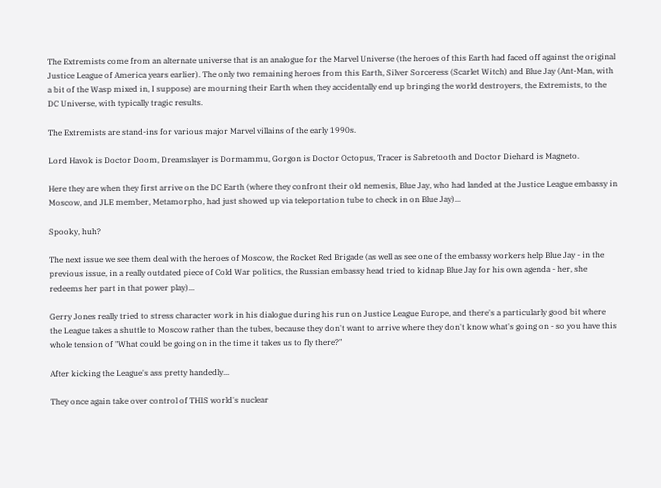The Extremists come from an alternate universe that is an analogue for the Marvel Universe (the heroes of this Earth had faced off against the original Justice League of America years earlier). The only two remaining heroes from this Earth, Silver Sorceress (Scarlet Witch) and Blue Jay (Ant-Man, with a bit of the Wasp mixed in, I suppose) are mourning their Earth when they accidentally end up bringing the world destroyers, the Extremists, to the DC Universe, with typically tragic results.

The Extremists are stand-ins for various major Marvel villains of the early 1990s.

Lord Havok is Doctor Doom, Dreamslayer is Dormammu, Gorgon is Doctor Octopus, Tracer is Sabretooth and Doctor Diehard is Magneto.

Here they are when they first arrive on the DC Earth (where they confront their old nemesis, Blue Jay, who had landed at the Justice League embassy in Moscow, and JLE member, Metamorpho, had just showed up via teleportation tube to check in on Blue Jay)...

Spooky, huh?

The next issue we see them deal with the heroes of Moscow, the Rocket Red Brigade (as well as see one of the embassy workers help Blue Jay - in the previous issue, in a really outdated piece of Cold War politics, the Russian embassy head tried to kidnap Blue Jay for his own agenda - her, she redeems her part in that power play)...

Gerry Jones really tried to stress character work in his dialogue during his run on Justice League Europe, and there's a particularly good bit where the League takes a shuttle to Moscow rather than the tubes, because they don't want to arrive where they don't know what's going on - so you have this whole tension of "What could be going on in the time it takes us to fly there?"

After kicking the League's ass pretty handedly...

They once again take over control of THIS world's nuclear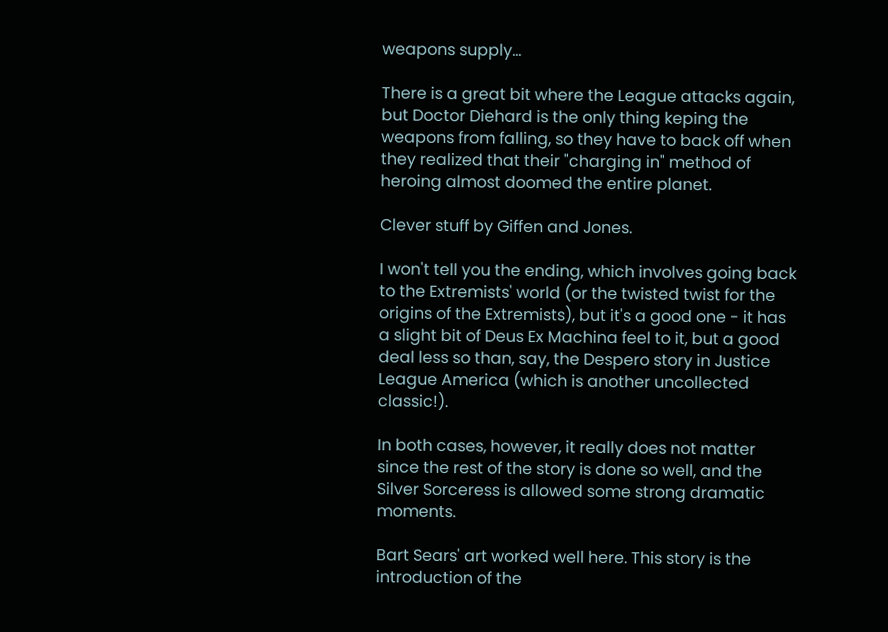weapons supply...

There is a great bit where the League attacks again, but Doctor Diehard is the only thing keping the weapons from falling, so they have to back off when they realized that their "charging in" method of heroing almost doomed the entire planet.

Clever stuff by Giffen and Jones.

I won't tell you the ending, which involves going back to the Extremists' world (or the twisted twist for the origins of the Extremists), but it's a good one - it has a slight bit of Deus Ex Machina feel to it, but a good deal less so than, say, the Despero story in Justice League America (which is another uncollected classic!).

In both cases, however, it really does not matter since the rest of the story is done so well, and the Silver Sorceress is allowed some strong dramatic moments.

Bart Sears' art worked well here. This story is the introduction of the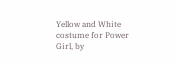Yellow and White costume for Power Girl, by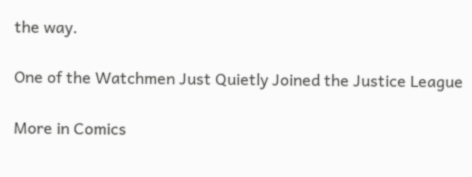the way.

One of the Watchmen Just Quietly Joined the Justice League

More in Comics